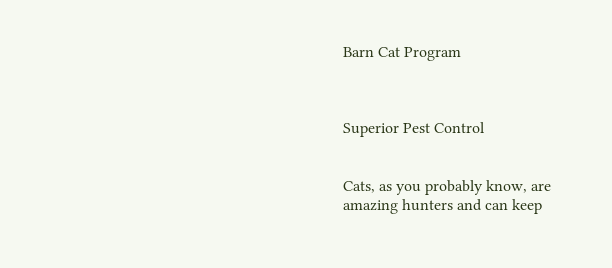Barn Cat Program



Superior Pest Control


Cats, as you probably know, are amazing hunters and can keep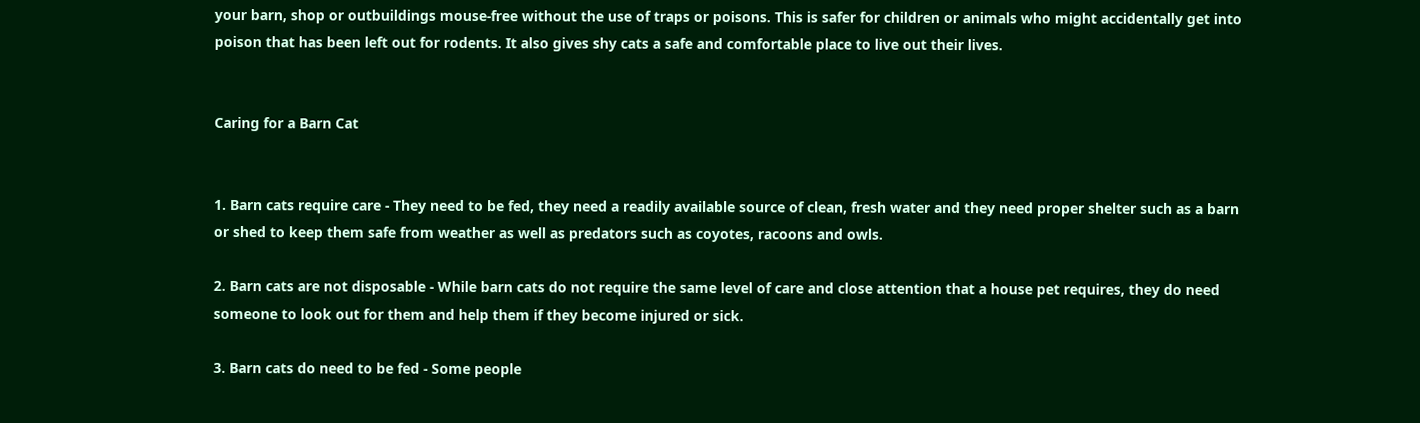your barn, shop or outbuildings mouse-free without the use of traps or poisons. This is safer for children or animals who might accidentally get into poison that has been left out for rodents. It also gives shy cats a safe and comfortable place to live out their lives.


Caring for a Barn Cat


1. Barn cats require care - They need to be fed, they need a readily available source of clean, fresh water and they need proper shelter such as a barn or shed to keep them safe from weather as well as predators such as coyotes, racoons and owls.

2. Barn cats are not disposable - While barn cats do not require the same level of care and close attention that a house pet requires, they do need someone to look out for them and help them if they become injured or sick.

3. Barn cats do need to be fed - Some people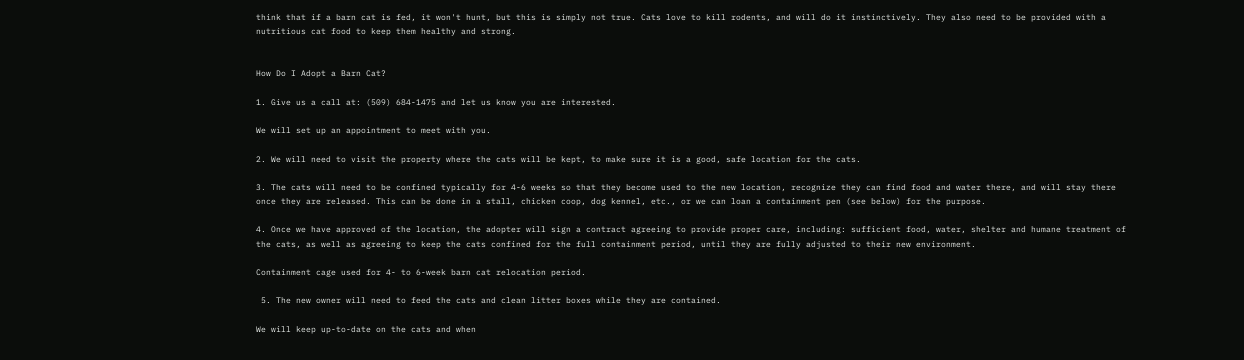think that if a barn cat is fed, it won't hunt, but this is simply not true. Cats love to kill rodents, and will do it instinctively. They also need to be provided with a nutritious cat food to keep them healthy and strong.


How Do I Adopt a Barn Cat?

1. Give us a call at: (509) 684-1475 and let us know you are interested.

We will set up an appointment to meet with you.

2. We will need to visit the property where the cats will be kept, to make sure it is a good, safe location for the cats.

3. The cats will need to be confined typically for 4-6 weeks so that they become used to the new location, recognize they can find food and water there, and will stay there once they are released. This can be done in a stall, chicken coop, dog kennel, etc., or we can loan a containment pen (see below) for the purpose.

4. Once we have approved of the location, the adopter will sign a contract agreeing to provide proper care, including: sufficient food, water, shelter and humane treatment of the cats, as well as agreeing to keep the cats confined for the full containment period, until they are fully adjusted to their new environment.

Containment cage used for 4- to 6-week barn cat relocation period.

 5. The new owner will need to feed the cats and clean litter boxes while they are contained.

We will keep up-to-date on the cats and when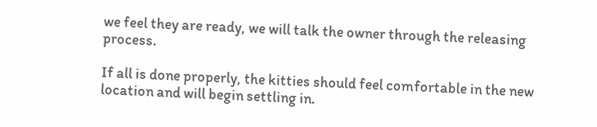we feel they are ready, we will talk the owner through the releasing process.

If all is done properly, the kitties should feel comfortable in the new location and will begin settling in.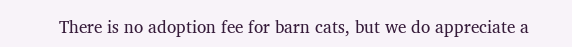There is no adoption fee for barn cats, but we do appreciate a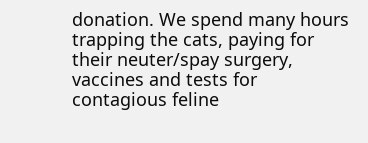donation. We spend many hours trapping the cats, paying for their neuter/spay surgery, vaccines and tests for contagious feline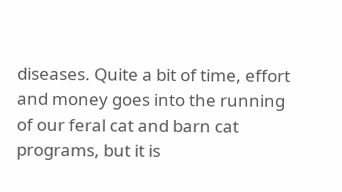diseases. Quite a bit of time, effort and money goes into the running of our feral cat and barn cat programs, but it is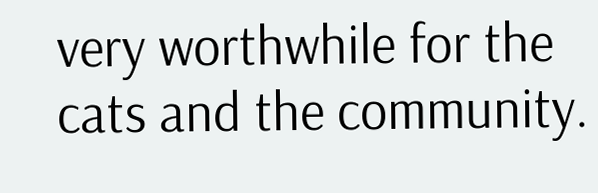very worthwhile for the cats and the community.